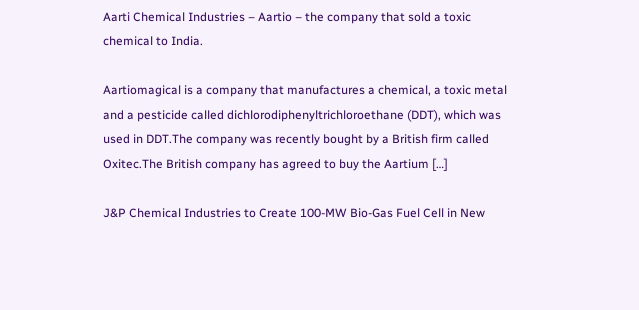Aarti Chemical Industries – Aartio – the company that sold a toxic chemical to India.

Aartiomagical is a company that manufactures a chemical, a toxic metal and a pesticide called dichlorodiphenyltrichloroethane (DDT), which was used in DDT.The company was recently bought by a British firm called Oxitec.The British company has agreed to buy the Aartium […]

J&P Chemical Industries to Create 100-MW Bio-Gas Fuel Cell in New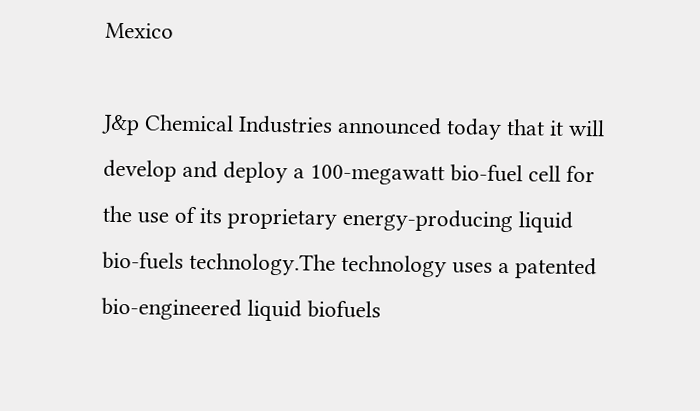Mexico

J&p Chemical Industries announced today that it will develop and deploy a 100-megawatt bio-fuel cell for the use of its proprietary energy-producing liquid bio-fuels technology.The technology uses a patented bio-engineered liquid biofuels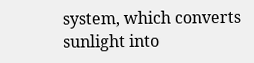system, which converts sunlight into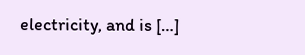electricity, and is […]